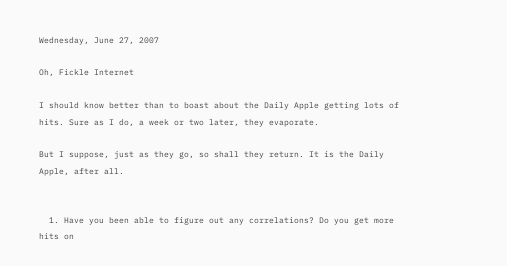Wednesday, June 27, 2007

Oh, Fickle Internet

I should know better than to boast about the Daily Apple getting lots of hits. Sure as I do, a week or two later, they evaporate.

But I suppose, just as they go, so shall they return. It is the Daily Apple, after all.


  1. Have you been able to figure out any correlations? Do you get more hits on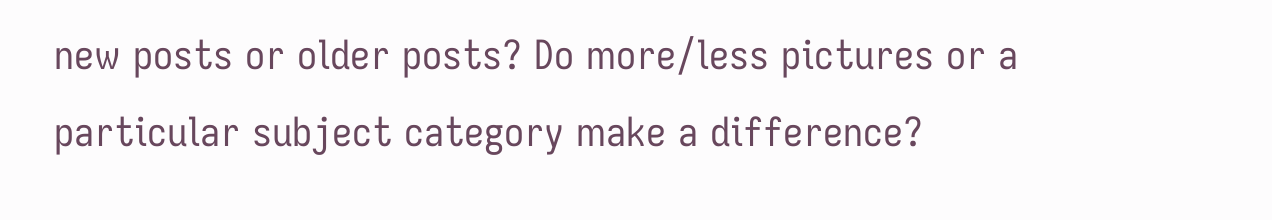new posts or older posts? Do more/less pictures or a particular subject category make a difference?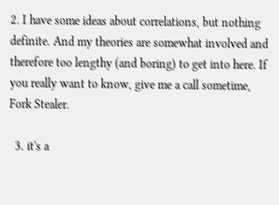2. I have some ideas about correlations, but nothing definite. And my theories are somewhat involved and therefore too lengthy (and boring) to get into here. If you really want to know, give me a call sometime, Fork Stealer.

  3. it's a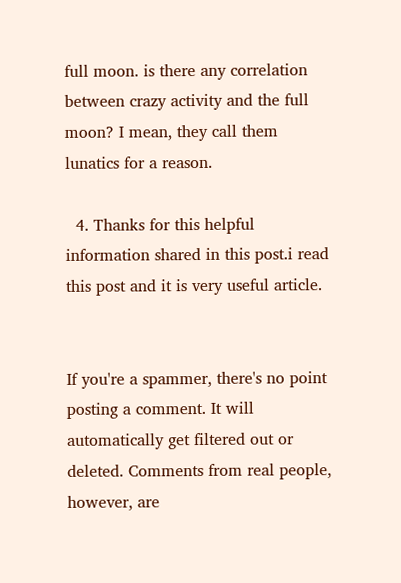full moon. is there any correlation between crazy activity and the full moon? I mean, they call them lunatics for a reason.

  4. Thanks for this helpful information shared in this post.i read this post and it is very useful article.


If you're a spammer, there's no point posting a comment. It will automatically get filtered out or deleted. Comments from real people, however, are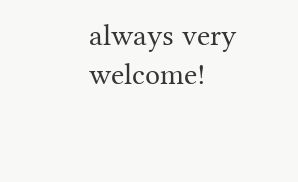always very welcome!